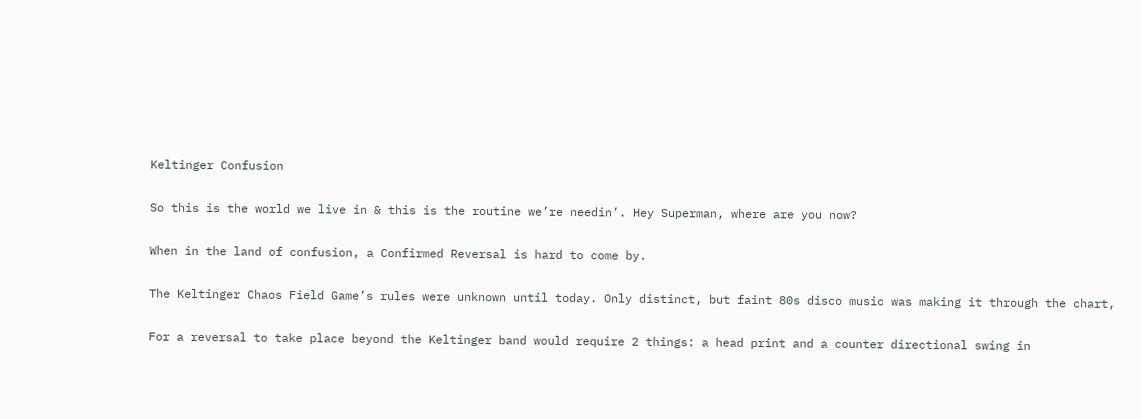Keltinger Confusion

So this is the world we live in & this is the routine we’re needin’. Hey Superman, where are you now?

When in the land of confusion, a Confirmed Reversal is hard to come by.

The Keltinger Chaos Field Game’s rules were unknown until today. Only distinct, but faint 80s disco music was making it through the chart,

For a reversal to take place beyond the Keltinger band would require 2 things: a head print and a counter directional swing in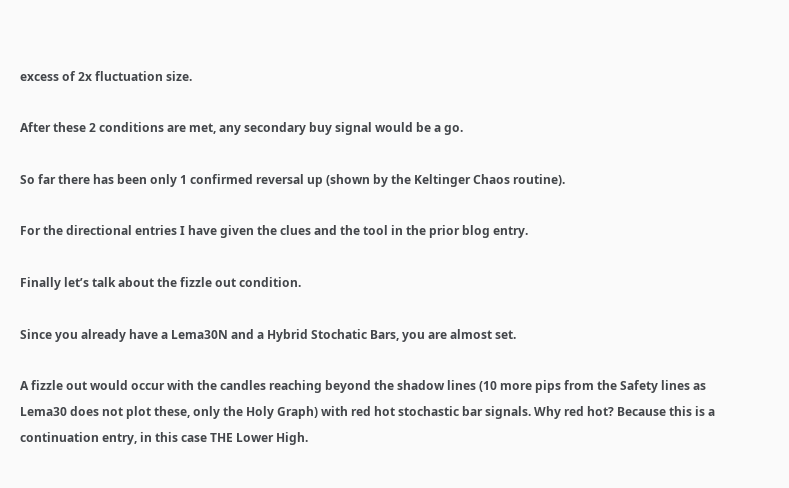excess of 2x fluctuation size.

After these 2 conditions are met, any secondary buy signal would be a go.

So far there has been only 1 confirmed reversal up (shown by the Keltinger Chaos routine).

For the directional entries I have given the clues and the tool in the prior blog entry.

Finally let’s talk about the fizzle out condition.

Since you already have a Lema30N and a Hybrid Stochatic Bars, you are almost set.

A fizzle out would occur with the candles reaching beyond the shadow lines (10 more pips from the Safety lines as Lema30 does not plot these, only the Holy Graph) with red hot stochastic bar signals. Why red hot? Because this is a continuation entry, in this case THE Lower High.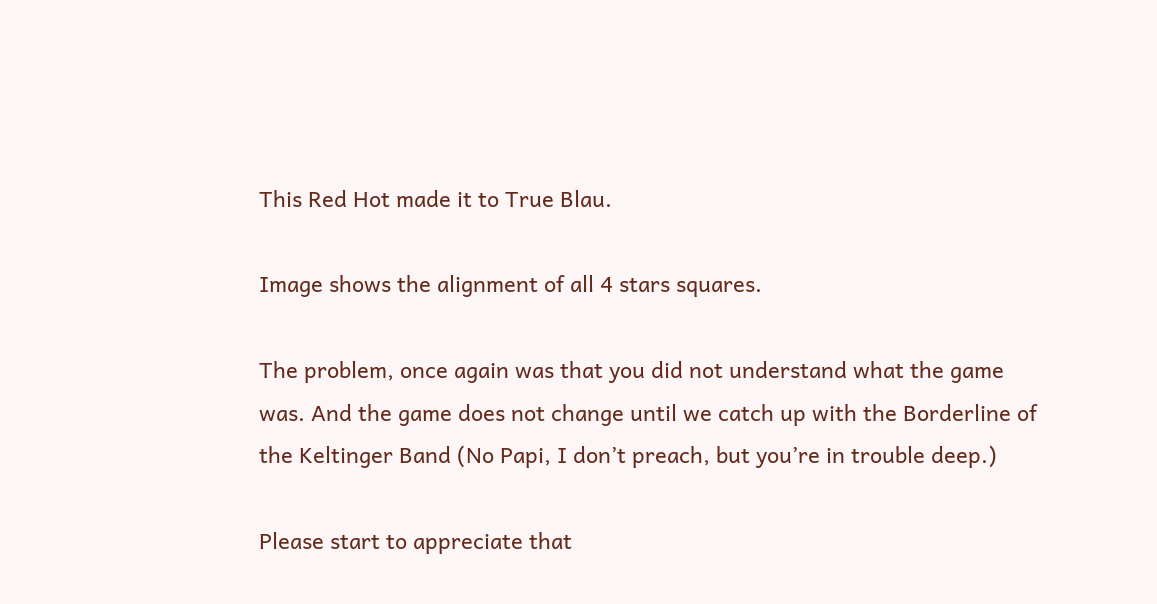This Red Hot made it to True Blau.

Image shows the alignment of all 4 stars squares.

The problem, once again was that you did not understand what the game was. And the game does not change until we catch up with the Borderline of the Keltinger Band (No Papi, I don’t preach, but you’re in trouble deep.)

Please start to appreciate that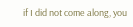if I did not come along, you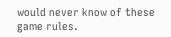would never know of these game rules.